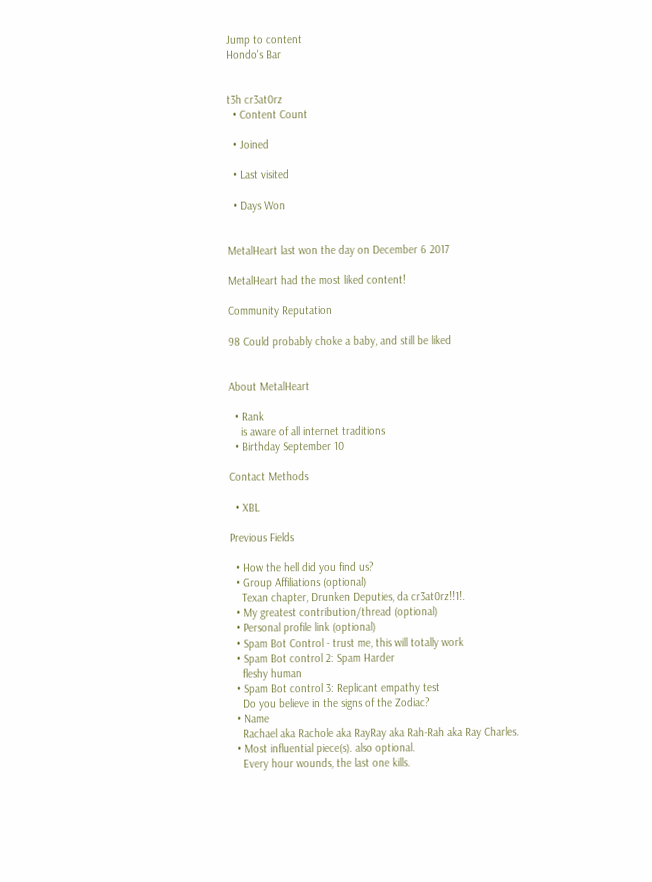Jump to content
Hondo's Bar


t3h cr3at0rz
  • Content Count

  • Joined

  • Last visited

  • Days Won


MetalHeart last won the day on December 6 2017

MetalHeart had the most liked content!

Community Reputation

98 Could probably choke a baby, and still be liked


About MetalHeart

  • Rank
    is aware of all internet traditions
  • Birthday September 10

Contact Methods

  • XBL

Previous Fields

  • How the hell did you find us?
  • Group Affiliations (optional)
    Texan chapter, Drunken Deputies, da cr3at0rz!!1!.
  • My greatest contribution/thread (optional)
  • Personal profile link (optional)
  • Spam Bot Control - trust me, this will totally work
  • Spam Bot control 2: Spam Harder
    fleshy human
  • Spam Bot control 3: Replicant empathy test
    Do you believe in the signs of the Zodiac?
  • Name
    Rachael aka Rachole aka RayRay aka Rah-Rah aka Ray Charles.
  • Most influential piece(s). also optional.
    Every hour wounds, the last one kills.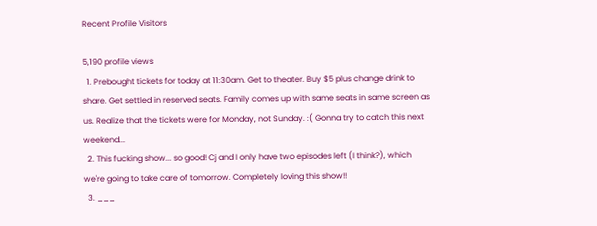Recent Profile Visitors

5,190 profile views
  1. Prebought tickets for today at 11:30am. Get to theater. Buy $5 plus change drink to share. Get settled in reserved seats. Family comes up with same seats in same screen as us. Realize that the tickets were for Monday, not Sunday. :( Gonna try to catch this next weekend...
  2. This fucking show... so good! Cj and I only have two episodes left (I think?), which we're going to take care of tomorrow. Completely loving this show!!
  3. ___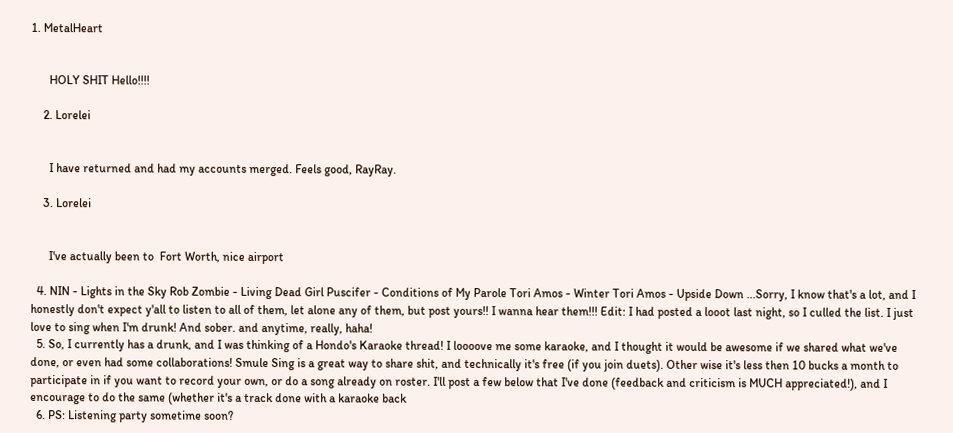1. MetalHeart


      HOLY SHIT Hello!!!!

    2. Lorelei


      I have returned and had my accounts merged. Feels good, RayRay.

    3. Lorelei


      I've actually been to  Fort Worth, nice airport

  4. NIN - Lights in the Sky Rob Zombie - Living Dead Girl Puscifer - Conditions of My Parole Tori Amos - Winter Tori Amos - Upside Down ...Sorry, I know that's a lot, and I honestly don't expect y'all to listen to all of them, let alone any of them, but post yours!! I wanna hear them!!! Edit: I had posted a looot last night, so I culled the list. I just love to sing when I'm drunk! And sober. and anytime, really, haha!
  5. So, I currently has a drunk, and I was thinking of a Hondo's Karaoke thread! I loooove me some karaoke, and I thought it would be awesome if we shared what we've done, or even had some collaborations! Smule Sing is a great way to share shit, and technically it's free (if you join duets). Other wise it's less then 10 bucks a month to participate in if you want to record your own, or do a song already on roster. I'll post a few below that I've done (feedback and criticism is MUCH appreciated!), and I encourage to do the same (whether it's a track done with a karaoke back
  6. PS: Listening party sometime soon?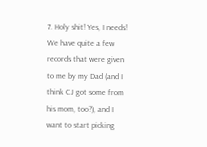7. Holy shit! Yes, I needs! We have quite a few records that were given to me by my Dad (and I think CJ got some from his mom, too?), and I want to start picking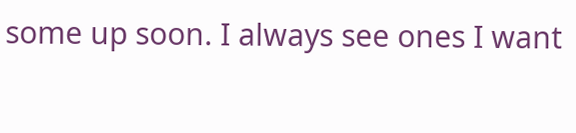some up soon. I always see ones I want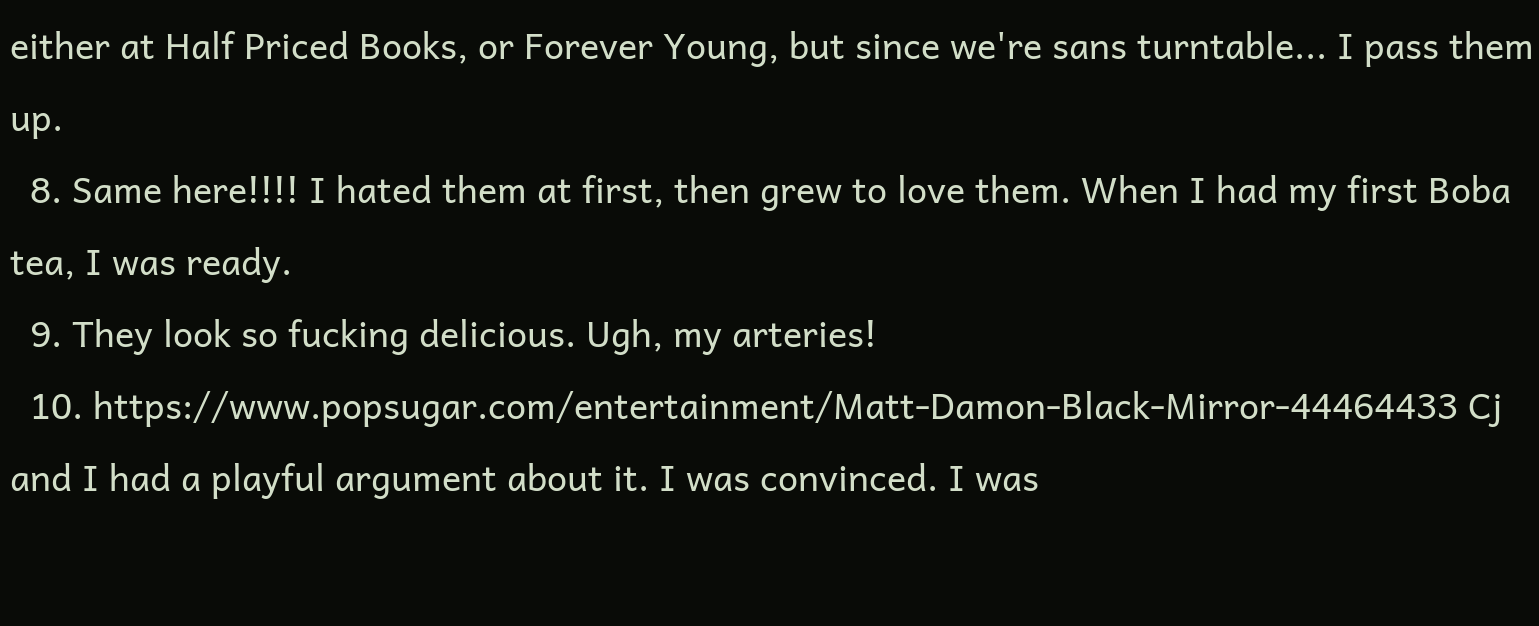either at Half Priced Books, or Forever Young, but since we're sans turntable... I pass them up.
  8. Same here!!!! I hated them at first, then grew to love them. When I had my first Boba tea, I was ready.
  9. They look so fucking delicious. Ugh, my arteries!
  10. https://www.popsugar.com/entertainment/Matt-Damon-Black-Mirror-44464433 Cj and I had a playful argument about it. I was convinced. I was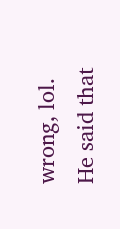wrong, lol. He said that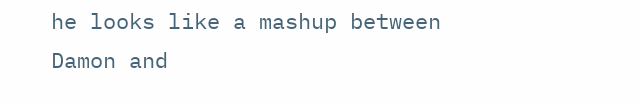he looks like a mashup between Damon and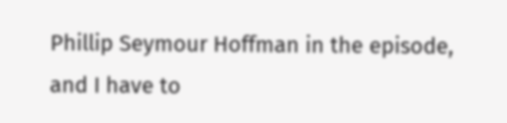Phillip Seymour Hoffman in the episode, and I have to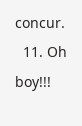concur.
  11. Oh boy!!!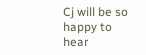Cj will be so happy to hear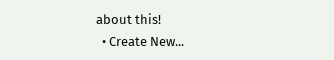about this!
  • Create New...